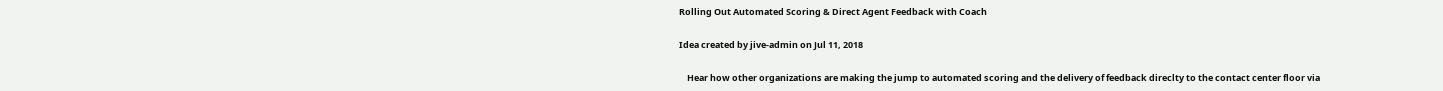Rolling Out Automated Scoring & Direct Agent Feedback with Coach

Idea created by jive-admin on Jul 11, 2018

    Hear how other organizations are making the jump to automated scoring and the delivery of feedback direclty to the contact center floor via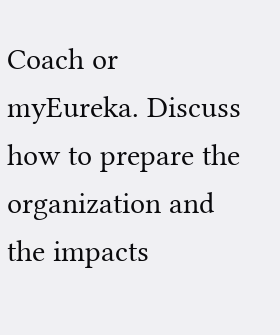Coach or myEureka. Discuss how to prepare the organization and the impacts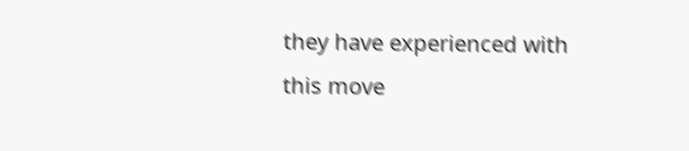they have experienced with this move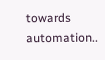towards automation..